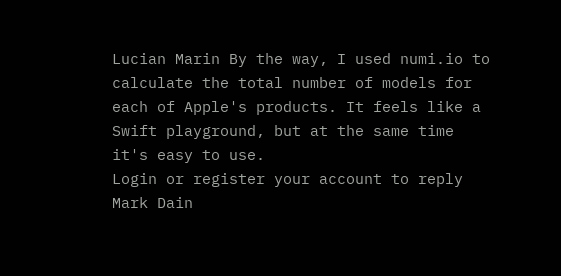Lucian Marin By the way, I used numi.io to calculate the total number of models for each of Apple's products. It feels like a Swift playground, but at the same time it's easy to use.
Login or register your account to reply
Mark Dain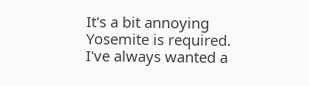It's a bit annoying Yosemite is required. I've always wanted a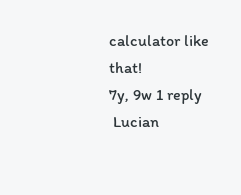calculator like that!
7y, 9w 1 reply
 Lucian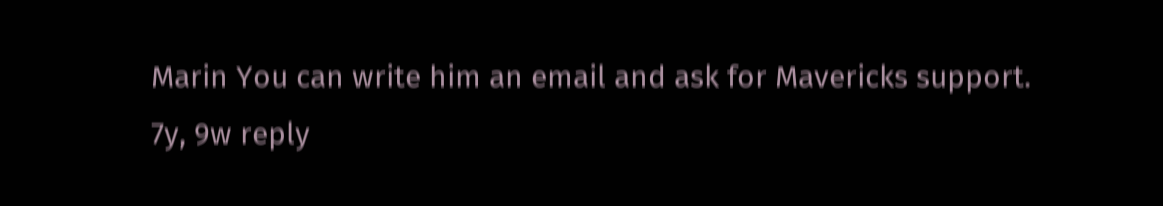Marin You can write him an email and ask for Mavericks support.
7y, 9w reply